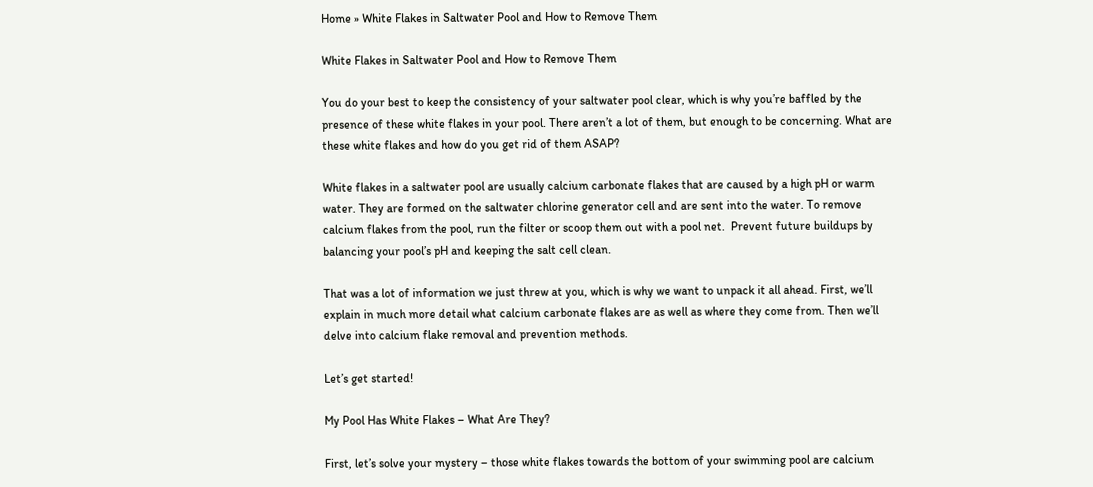Home » White Flakes in Saltwater Pool and How to Remove Them

White Flakes in Saltwater Pool and How to Remove Them

You do your best to keep the consistency of your saltwater pool clear, which is why you’re baffled by the presence of these white flakes in your pool. There aren’t a lot of them, but enough to be concerning. What are these white flakes and how do you get rid of them ASAP?

White flakes in a saltwater pool are usually calcium carbonate flakes that are caused by a high pH or warm water. They are formed on the saltwater chlorine generator cell and are sent into the water. To remove calcium flakes from the pool, run the filter or scoop them out with a pool net.  Prevent future buildups by balancing your pool’s pH and keeping the salt cell clean.

That was a lot of information we just threw at you, which is why we want to unpack it all ahead. First, we’ll explain in much more detail what calcium carbonate flakes are as well as where they come from. Then we’ll delve into calcium flake removal and prevention methods.

Let’s get started!

My Pool Has White Flakes – What Are They?

First, let’s solve your mystery – those white flakes towards the bottom of your swimming pool are calcium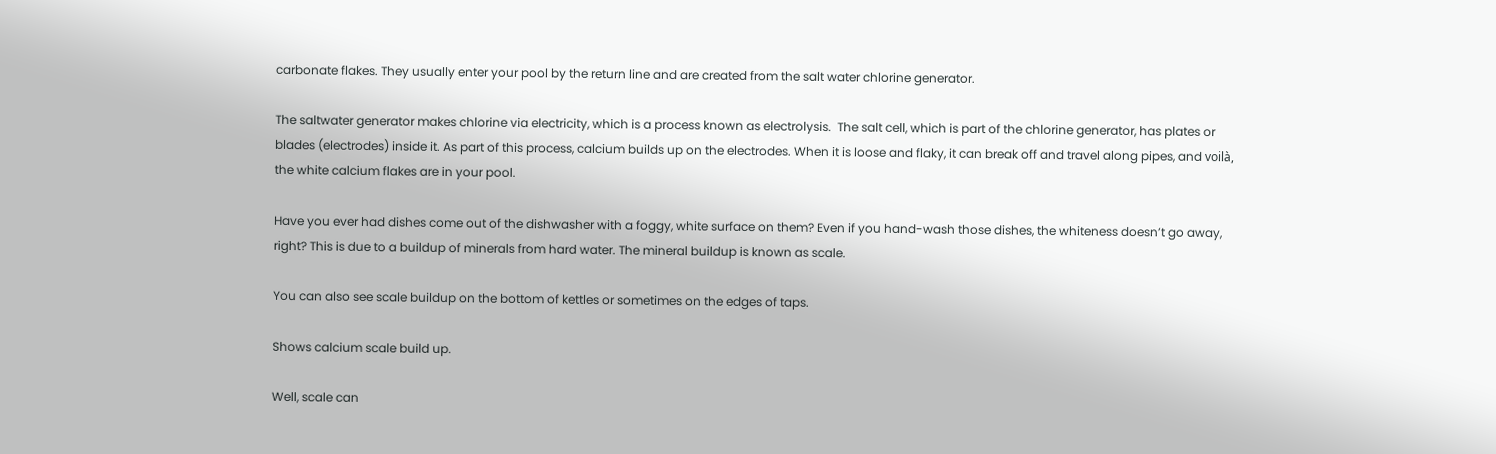carbonate flakes. They usually enter your pool by the return line and are created from the salt water chlorine generator.

The saltwater generator makes chlorine via electricity, which is a process known as electrolysis.  The salt cell, which is part of the chlorine generator, has plates or blades (electrodes) inside it. As part of this process, calcium builds up on the electrodes. When it is loose and flaky, it can break off and travel along pipes, and voilà, the white calcium flakes are in your pool.

Have you ever had dishes come out of the dishwasher with a foggy, white surface on them? Even if you hand-wash those dishes, the whiteness doesn’t go away, right? This is due to a buildup of minerals from hard water. The mineral buildup is known as scale.

You can also see scale buildup on the bottom of kettles or sometimes on the edges of taps.

Shows calcium scale build up.

Well, scale can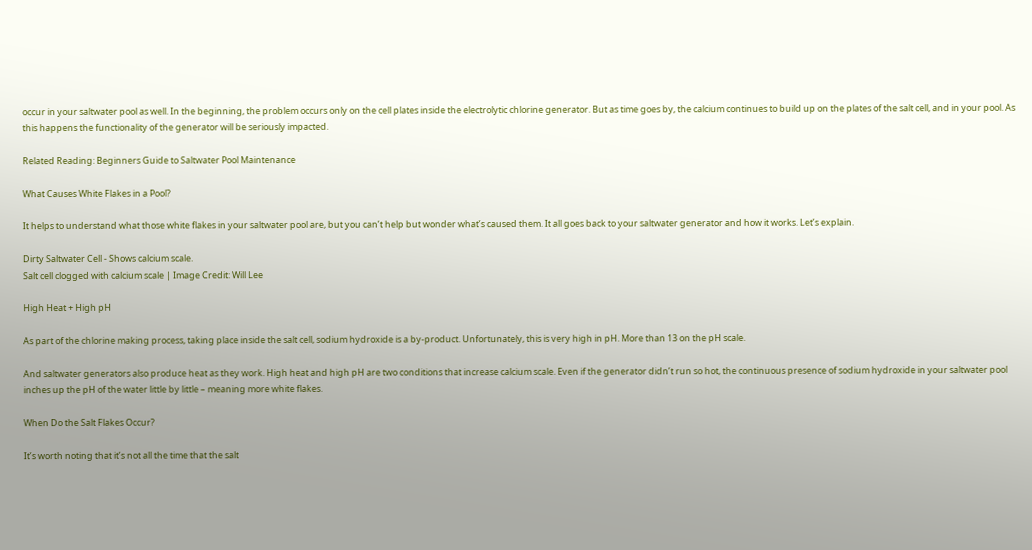occur in your saltwater pool as well. In the beginning, the problem occurs only on the cell plates inside the electrolytic chlorine generator. But as time goes by, the calcium continues to build up on the plates of the salt cell, and in your pool. As this happens the functionality of the generator will be seriously impacted.

Related Reading: Beginners Guide to Saltwater Pool Maintenance

What Causes White Flakes in a Pool?

It helps to understand what those white flakes in your saltwater pool are, but you can’t help but wonder what’s caused them. It all goes back to your saltwater generator and how it works. Let’s explain.

Dirty Saltwater Cell - Shows calcium scale.
Salt cell clogged with calcium scale | Image Credit: Will Lee

High Heat + High pH

As part of the chlorine making process, taking place inside the salt cell, sodium hydroxide is a by-product. Unfortunately, this is very high in pH. More than 13 on the pH scale.

And saltwater generators also produce heat as they work. High heat and high pH are two conditions that increase calcium scale. Even if the generator didn’t run so hot, the continuous presence of sodium hydroxide in your saltwater pool inches up the pH of the water little by little – meaning more white flakes.

When Do the Salt Flakes Occur?

It’s worth noting that it’s not all the time that the salt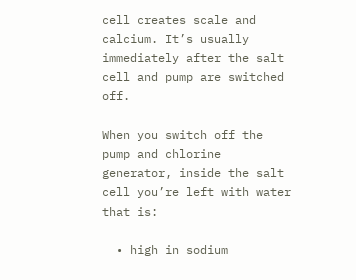cell creates scale and calcium. It’s usually immediately after the salt cell and pump are switched off.

When you switch off the pump and chlorine generator, inside the salt cell you’re left with water that is:

  • high in sodium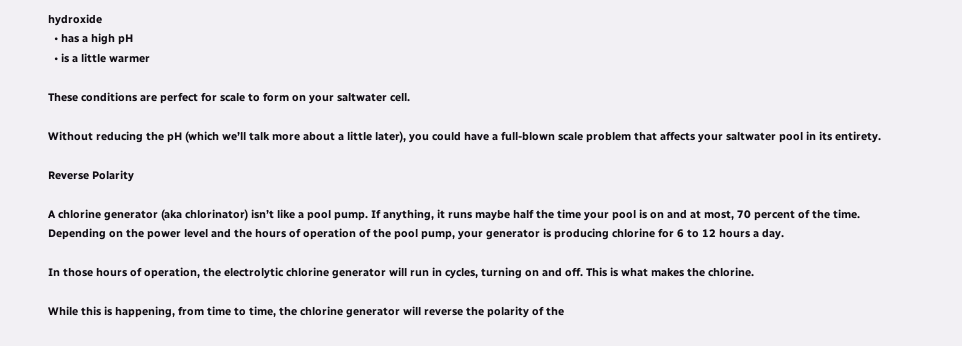hydroxide
  • has a high pH
  • is a little warmer

These conditions are perfect for scale to form on your saltwater cell.

Without reducing the pH (which we’ll talk more about a little later), you could have a full-blown scale problem that affects your saltwater pool in its entirety.

Reverse Polarity

A chlorine generator (aka chlorinator) isn’t like a pool pump. If anything, it runs maybe half the time your pool is on and at most, 70 percent of the time. Depending on the power level and the hours of operation of the pool pump, your generator is producing chlorine for 6 to 12 hours a day.

In those hours of operation, the electrolytic chlorine generator will run in cycles, turning on and off. This is what makes the chlorine.

While this is happening, from time to time, the chlorine generator will reverse the polarity of the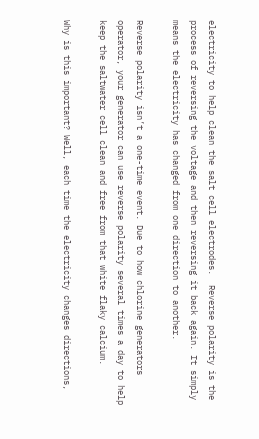electricity to help clean the salt cell electrodes.  Reverse polarity is the process of reversing the voltage and then reversing it back again. It simply means the electricity has changed from one direction to another.

Reverse polarity isn’t a one-time event. Due to how chlorine generators operator, your generator can use reverse polarity several times a day to help keep the saltwater cell clean and free from that white flaky calcium.

Why is this important? Well, each time the electricity changes directions,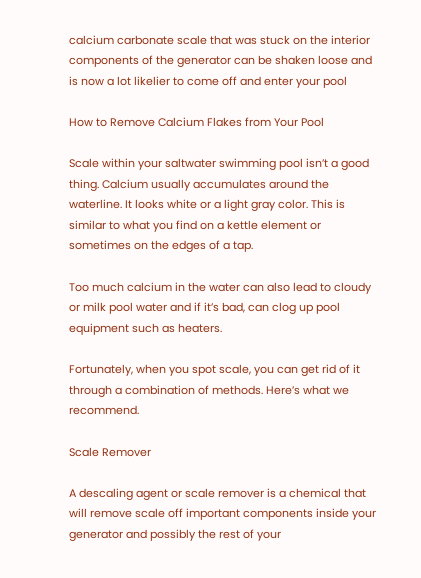calcium carbonate scale that was stuck on the interior components of the generator can be shaken loose and is now a lot likelier to come off and enter your pool

How to Remove Calcium Flakes from Your Pool

Scale within your saltwater swimming pool isn’t a good thing. Calcium usually accumulates around the waterline. It looks white or a light gray color. This is similar to what you find on a kettle element or sometimes on the edges of a tap.

Too much calcium in the water can also lead to cloudy or milk pool water and if it’s bad, can clog up pool equipment such as heaters.

Fortunately, when you spot scale, you can get rid of it through a combination of methods. Here’s what we recommend.

Scale Remover

A descaling agent or scale remover is a chemical that will remove scale off important components inside your generator and possibly the rest of your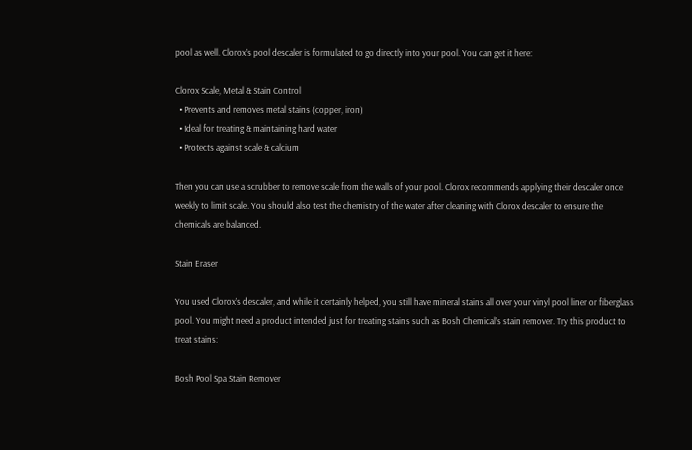pool as well. Clorox’s pool descaler is formulated to go directly into your pool. You can get it here:

Clorox Scale, Metal & Stain Control
  • Prevents and removes metal stains (copper, iron)
  • Ideal for treating & maintaining hard water
  • Protects against scale & calcium

Then you can use a scrubber to remove scale from the walls of your pool. Clorox recommends applying their descaler once weekly to limit scale. You should also test the chemistry of the water after cleaning with Clorox descaler to ensure the chemicals are balanced.

Stain Eraser

You used Clorox’s descaler, and while it certainly helped, you still have mineral stains all over your vinyl pool liner or fiberglass pool. You might need a product intended just for treating stains such as Bosh Chemical’s stain remover. Try this product to treat stains:

Bosh Pool Spa Stain Remover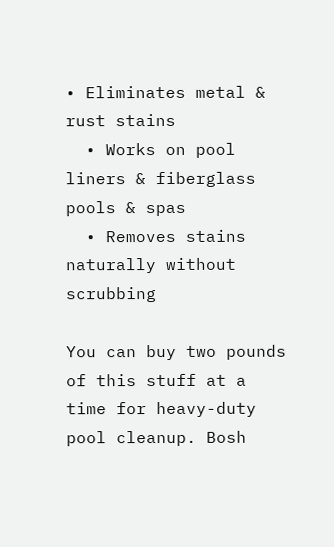• Eliminates metal & rust stains
  • Works on pool liners & fiberglass pools & spas
  • Removes stains naturally without scrubbing

You can buy two pounds of this stuff at a time for heavy-duty pool cleanup. Bosh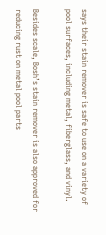says their stain remover is safe to use on a variety of pool surfaces, including metal, fiberglass, and vinyl.

Besides scale, Bosh’s stain remover is also approved for reducing rust on metal pool parts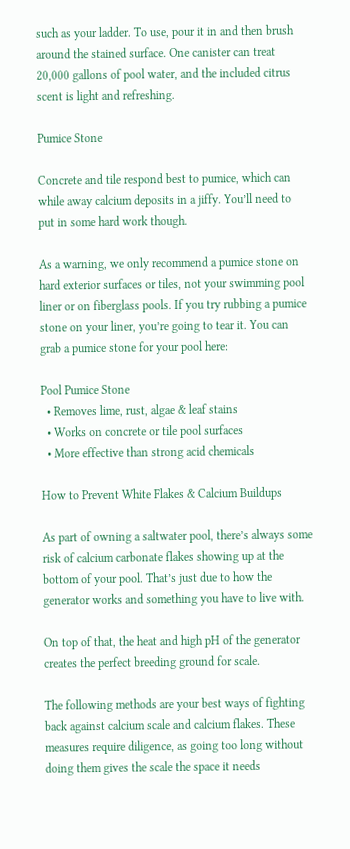such as your ladder. To use, pour it in and then brush around the stained surface. One canister can treat 20,000 gallons of pool water, and the included citrus scent is light and refreshing.

Pumice Stone

Concrete and tile respond best to pumice, which can while away calcium deposits in a jiffy. You’ll need to put in some hard work though.

As a warning, we only recommend a pumice stone on hard exterior surfaces or tiles, not your swimming pool liner or on fiberglass pools. If you try rubbing a pumice stone on your liner, you’re going to tear it. You can grab a pumice stone for your pool here:

Pool Pumice Stone
  • Removes lime, rust, algae & leaf stains
  • Works on concrete or tile pool surfaces
  • More effective than strong acid chemicals

How to Prevent White Flakes & Calcium Buildups

As part of owning a saltwater pool, there’s always some risk of calcium carbonate flakes showing up at the bottom of your pool. That’s just due to how the generator works and something you have to live with.

On top of that, the heat and high pH of the generator creates the perfect breeding ground for scale.

The following methods are your best ways of fighting back against calcium scale and calcium flakes. These measures require diligence, as going too long without doing them gives the scale the space it needs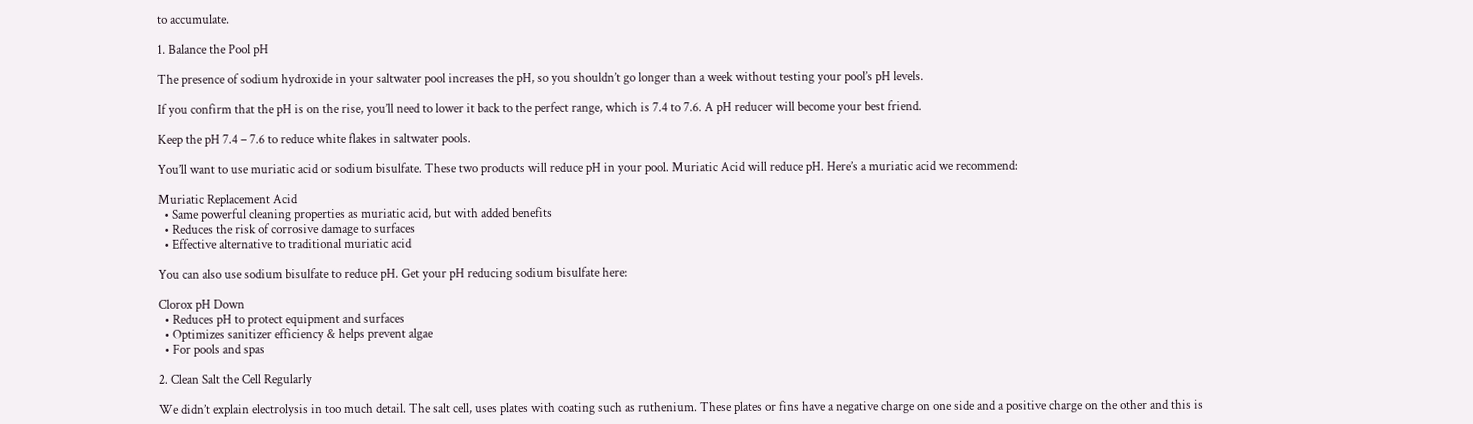to accumulate.

1. Balance the Pool pH

The presence of sodium hydroxide in your saltwater pool increases the pH, so you shouldn’t go longer than a week without testing your pool’s pH levels.

If you confirm that the pH is on the rise, you’ll need to lower it back to the perfect range, which is 7.4 to 7.6. A pH reducer will become your best friend.

Keep the pH 7.4 – 7.6 to reduce white flakes in saltwater pools.

You’ll want to use muriatic acid or sodium bisulfate. These two products will reduce pH in your pool. Muriatic Acid will reduce pH. Here’s a muriatic acid we recommend:

Muriatic Replacement Acid
  • Same powerful cleaning properties as muriatic acid, but with added benefits
  • Reduces the risk of corrosive damage to surfaces
  • Effective alternative to traditional muriatic acid

You can also use sodium bisulfate to reduce pH. Get your pH reducing sodium bisulfate here:

Clorox pH Down
  • Reduces pH to protect equipment and surfaces
  • Optimizes sanitizer efficiency & helps prevent algae
  • For pools and spas

2. Clean Salt the Cell Regularly

We didn’t explain electrolysis in too much detail. The salt cell, uses plates with coating such as ruthenium. These plates or fins have a negative charge on one side and a positive charge on the other and this is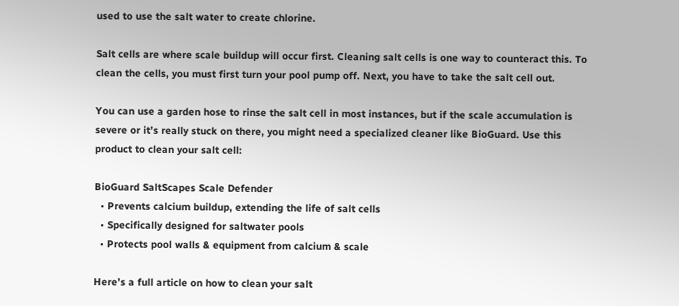used to use the salt water to create chlorine.

Salt cells are where scale buildup will occur first. Cleaning salt cells is one way to counteract this. To clean the cells, you must first turn your pool pump off. Next, you have to take the salt cell out.

You can use a garden hose to rinse the salt cell in most instances, but if the scale accumulation is severe or it’s really stuck on there, you might need a specialized cleaner like BioGuard. Use this product to clean your salt cell:

BioGuard SaltScapes Scale Defender
  • Prevents calcium buildup, extending the life of salt cells
  • Specifically designed for saltwater pools
  • Protects pool walls & equipment from calcium & scale

Here’s a full article on how to clean your salt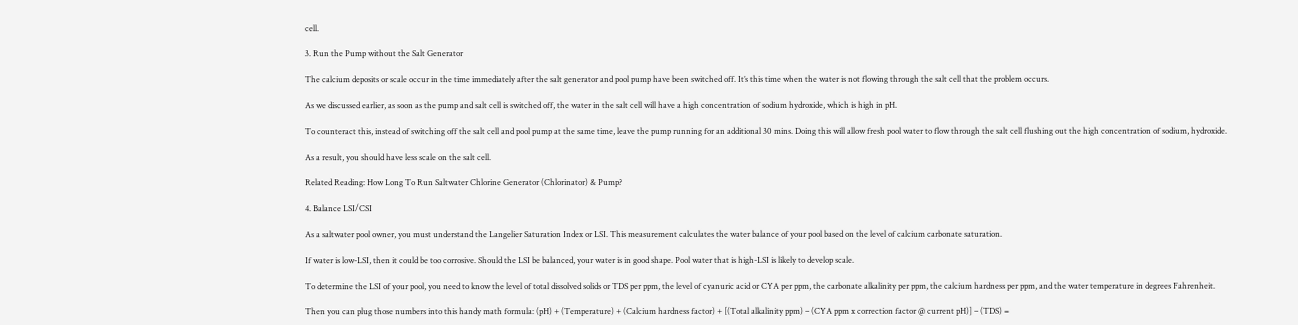cell.

3. Run the Pump without the Salt Generator

The calcium deposits or scale occur in the time immediately after the salt generator and pool pump have been switched off. It’s this time when the water is not flowing through the salt cell that the problem occurs.

As we discussed earlier, as soon as the pump and salt cell is switched off, the water in the salt cell will have a high concentration of sodium hydroxide, which is high in pH.

To counteract this, instead of switching off the salt cell and pool pump at the same time, leave the pump running for an additional 30 mins. Doing this will allow fresh pool water to flow through the salt cell flushing out the high concentration of sodium, hydroxide.

As a result, you should have less scale on the salt cell.

Related Reading: How Long To Run Saltwater Chlorine Generator (Chlorinator) & Pump?

4. Balance LSI/CSI

As a saltwater pool owner, you must understand the Langelier Saturation Index or LSI. This measurement calculates the water balance of your pool based on the level of calcium carbonate saturation.

If water is low-LSI, then it could be too corrosive. Should the LSI be balanced, your water is in good shape. Pool water that is high-LSI is likely to develop scale.

To determine the LSI of your pool, you need to know the level of total dissolved solids or TDS per ppm, the level of cyanuric acid or CYA per ppm, the carbonate alkalinity per ppm, the calcium hardness per ppm, and the water temperature in degrees Fahrenheit.

Then you can plug those numbers into this handy math formula: (pH) + (Temperature) + (Calcium hardness factor) + [(Total alkalinity ppm) – (CYA ppm x correction factor @ current pH)] – (TDS) =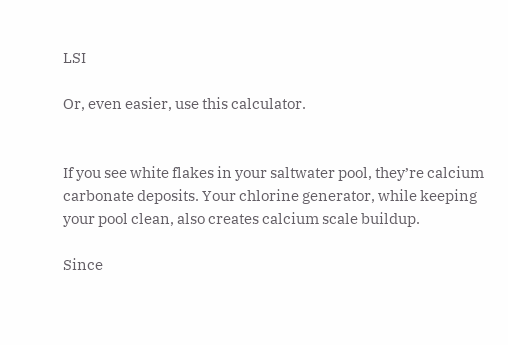LSI

Or, even easier, use this calculator.


If you see white flakes in your saltwater pool, they’re calcium carbonate deposits. Your chlorine generator, while keeping your pool clean, also creates calcium scale buildup.

Since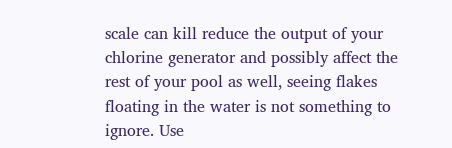scale can kill reduce the output of your chlorine generator and possibly affect the rest of your pool as well, seeing flakes floating in the water is not something to ignore. Use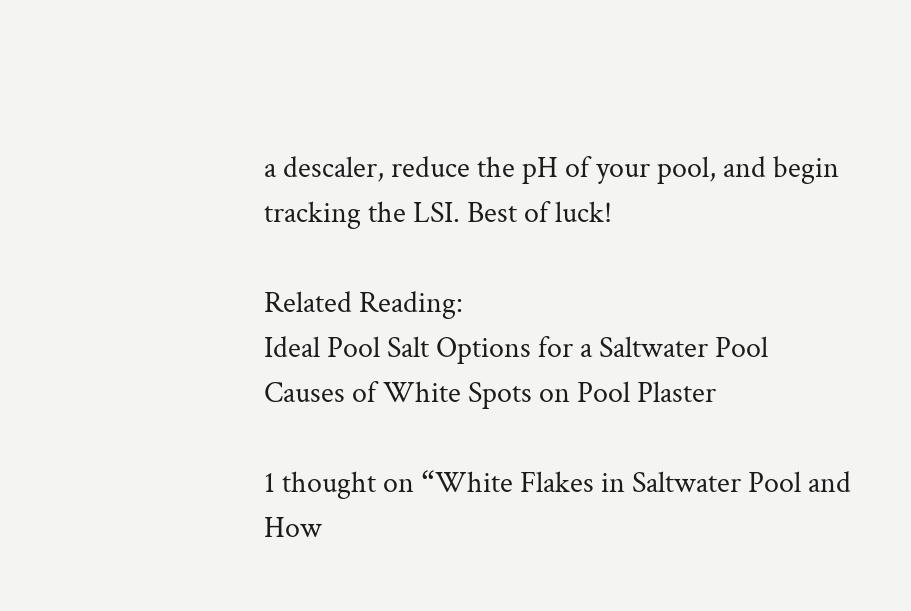a descaler, reduce the pH of your pool, and begin tracking the LSI. Best of luck!

Related Reading:
Ideal Pool Salt Options for a Saltwater Pool
Causes of White Spots on Pool Plaster

1 thought on “White Flakes in Saltwater Pool and How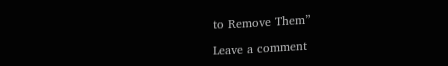to Remove Them”

Leave a comment